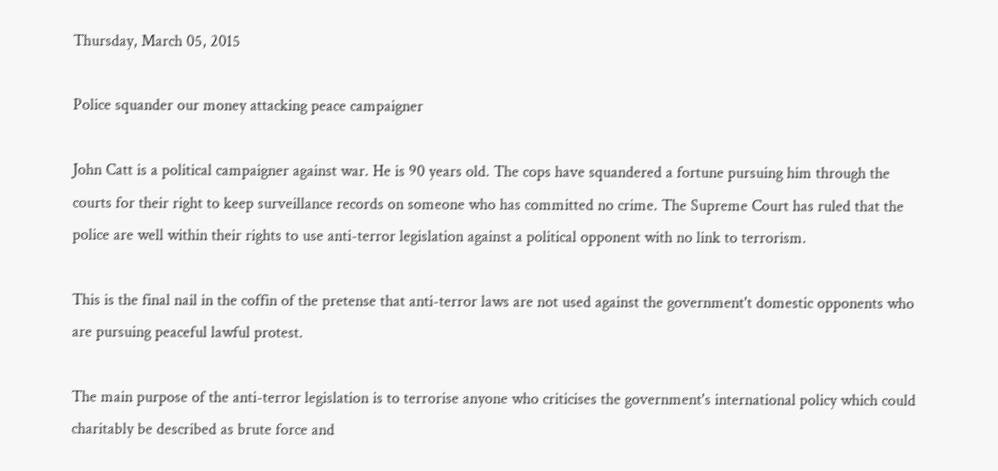Thursday, March 05, 2015

Police squander our money attacking peace campaigner

John Catt is a political campaigner against war. He is 90 years old. The cops have squandered a fortune pursuing him through the courts for their right to keep surveillance records on someone who has committed no crime. The Supreme Court has ruled that the police are well within their rights to use anti-terror legislation against a political opponent with no link to terrorism.

This is the final nail in the coffin of the pretense that anti-terror laws are not used against the government't domestic opponents who are pursuing peaceful lawful protest.

The main purpose of the anti-terror legislation is to terrorise anyone who criticises the government's international policy which could charitably be described as brute force and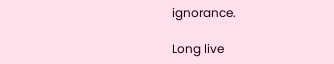ignorance.

Long live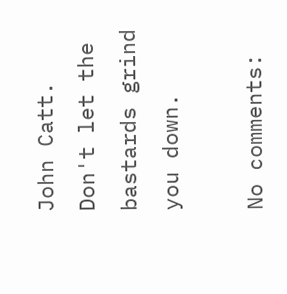John Catt. Don't let the bastards grind you down.

No comments: